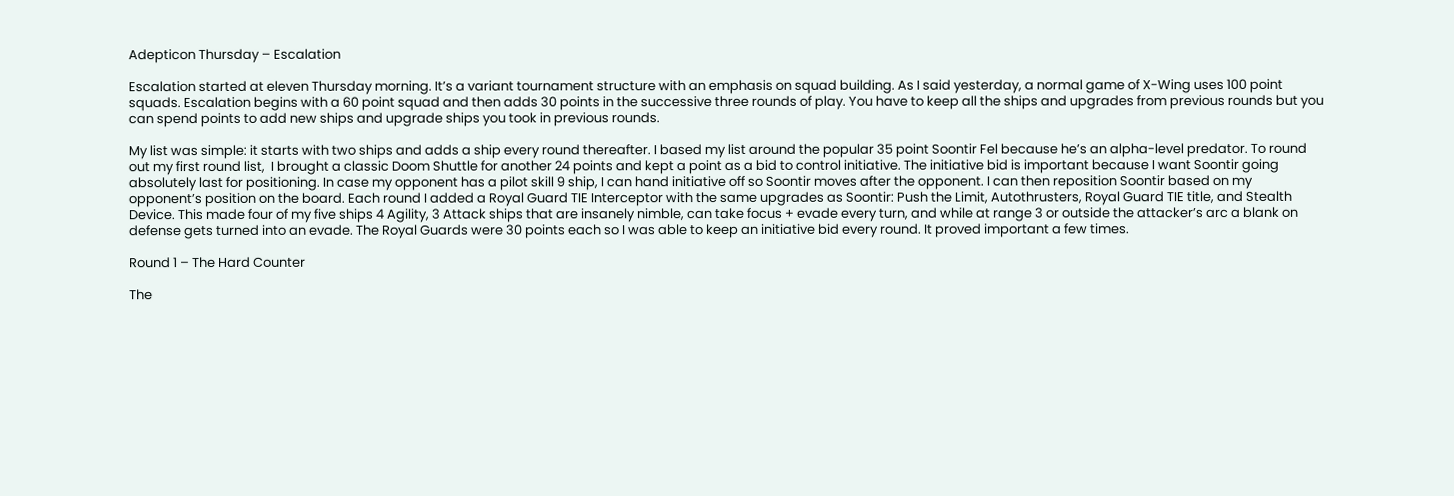Adepticon Thursday – Escalation

Escalation started at eleven Thursday morning. It’s a variant tournament structure with an emphasis on squad building. As I said yesterday, a normal game of X-Wing uses 100 point squads. Escalation begins with a 60 point squad and then adds 30 points in the successive three rounds of play. You have to keep all the ships and upgrades from previous rounds but you can spend points to add new ships and upgrade ships you took in previous rounds.

My list was simple: it starts with two ships and adds a ship every round thereafter. I based my list around the popular 35 point Soontir Fel because he’s an alpha-level predator. To round out my first round list,  I brought a classic Doom Shuttle for another 24 points and kept a point as a bid to control initiative. The initiative bid is important because I want Soontir going absolutely last for positioning. In case my opponent has a pilot skill 9 ship, I can hand initiative off so Soontir moves after the opponent. I can then reposition Soontir based on my opponent’s position on the board. Each round I added a Royal Guard TIE Interceptor with the same upgrades as Soontir: Push the Limit, Autothrusters, Royal Guard TIE title, and Stealth Device. This made four of my five ships 4 Agility, 3 Attack ships that are insanely nimble, can take focus + evade every turn, and while at range 3 or outside the attacker’s arc a blank on defense gets turned into an evade. The Royal Guards were 30 points each so I was able to keep an initiative bid every round. It proved important a few times.

Round 1 – The Hard Counter

The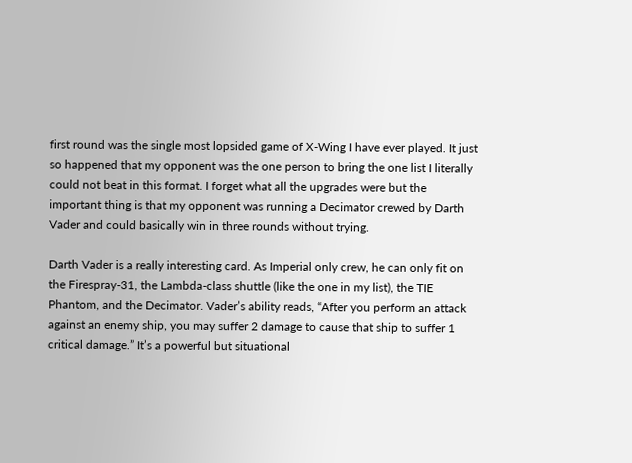first round was the single most lopsided game of X-Wing I have ever played. It just so happened that my opponent was the one person to bring the one list I literally could not beat in this format. I forget what all the upgrades were but the important thing is that my opponent was running a Decimator crewed by Darth Vader and could basically win in three rounds without trying.

Darth Vader is a really interesting card. As Imperial only crew, he can only fit on the Firespray-31, the Lambda-class shuttle (like the one in my list), the TIE Phantom, and the Decimator. Vader’s ability reads, “After you perform an attack against an enemy ship, you may suffer 2 damage to cause that ship to suffer 1 critical damage.” It’s a powerful but situational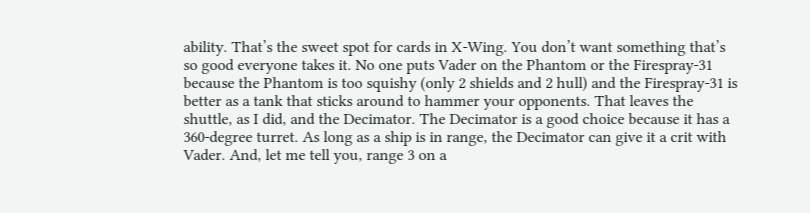ability. That’s the sweet spot for cards in X-Wing. You don’t want something that’s so good everyone takes it. No one puts Vader on the Phantom or the Firespray-31 because the Phantom is too squishy (only 2 shields and 2 hull) and the Firespray-31 is better as a tank that sticks around to hammer your opponents. That leaves the shuttle, as I did, and the Decimator. The Decimator is a good choice because it has a 360-degree turret. As long as a ship is in range, the Decimator can give it a crit with Vader. And, let me tell you, range 3 on a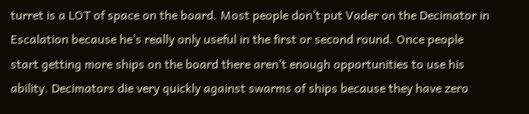turret is a LOT of space on the board. Most people don’t put Vader on the Decimator in Escalation because he’s really only useful in the first or second round. Once people start getting more ships on the board there aren’t enough opportunities to use his ability. Decimators die very quickly against swarms of ships because they have zero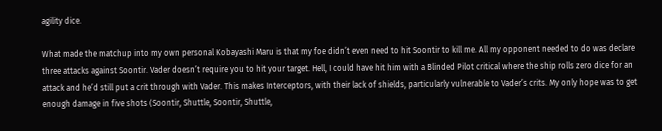agility dice.

What made the matchup into my own personal Kobayashi Maru is that my foe didn’t even need to hit Soontir to kill me. All my opponent needed to do was declare three attacks against Soontir. Vader doesn’t require you to hit your target. Hell, I could have hit him with a Blinded Pilot critical where the ship rolls zero dice for an attack and he’d still put a crit through with Vader. This makes Interceptors, with their lack of shields, particularly vulnerable to Vader’s crits. My only hope was to get enough damage in five shots (Soontir, Shuttle, Soontir, Shuttle,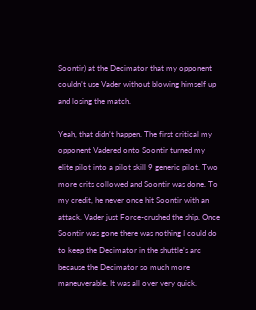Soontir) at the Decimator that my opponent couldn’t use Vader without blowing himself up and losing the match.

Yeah, that didn’t happen. The first critical my opponent Vadered onto Soontir turned my elite pilot into a pilot skill 9 generic pilot. Two more crits collowed and Soontir was done. To my credit, he never once hit Soontir with an attack. Vader just Force-crushed the ship. Once Soontir was gone there was nothing I could do to keep the Decimator in the shuttle’s arc because the Decimator so much more maneuverable. It was all over very quick.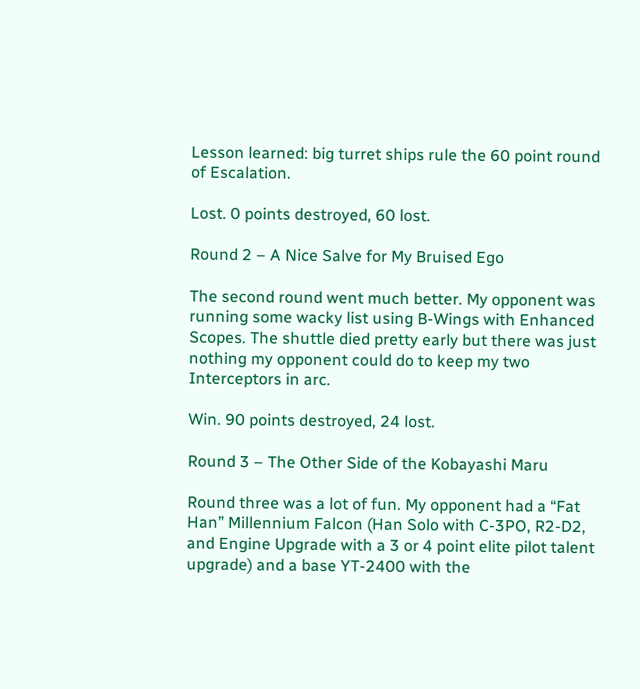Lesson learned: big turret ships rule the 60 point round of Escalation.

Lost. 0 points destroyed, 60 lost.

Round 2 – A Nice Salve for My Bruised Ego

The second round went much better. My opponent was running some wacky list using B-Wings with Enhanced Scopes. The shuttle died pretty early but there was just nothing my opponent could do to keep my two Interceptors in arc.

Win. 90 points destroyed, 24 lost.

Round 3 – The Other Side of the Kobayashi Maru

Round three was a lot of fun. My opponent had a “Fat Han” Millennium Falcon (Han Solo with C-3PO, R2-D2, and Engine Upgrade with a 3 or 4 point elite pilot talent upgrade) and a base YT-2400 with the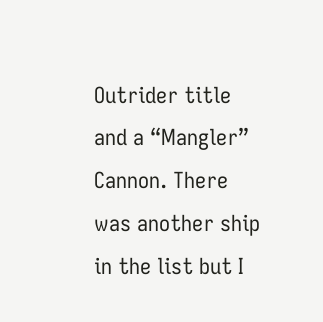Outrider title and a “Mangler” Cannon. There was another ship in the list but I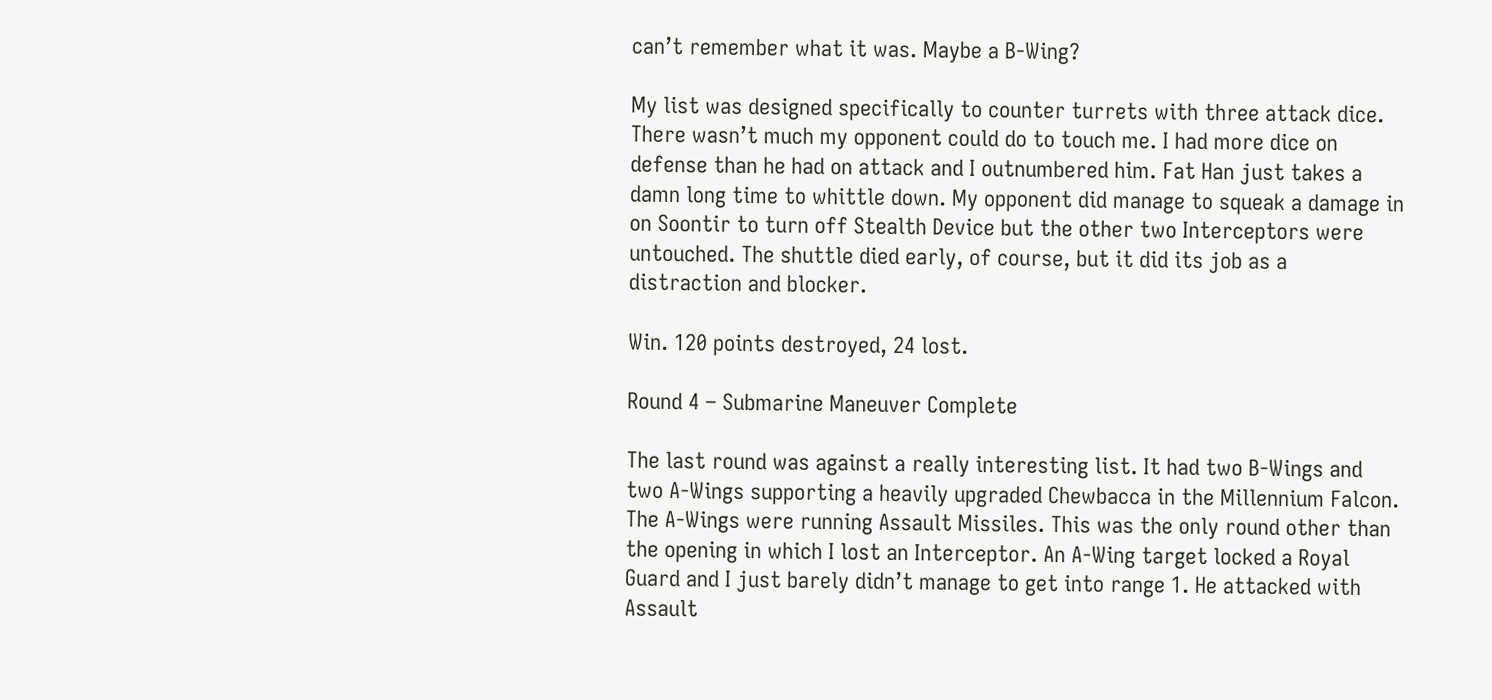can’t remember what it was. Maybe a B-Wing?

My list was designed specifically to counter turrets with three attack dice. There wasn’t much my opponent could do to touch me. I had more dice on defense than he had on attack and I outnumbered him. Fat Han just takes a damn long time to whittle down. My opponent did manage to squeak a damage in on Soontir to turn off Stealth Device but the other two Interceptors were untouched. The shuttle died early, of course, but it did its job as a distraction and blocker.

Win. 120 points destroyed, 24 lost.

Round 4 – Submarine Maneuver Complete

The last round was against a really interesting list. It had two B-Wings and two A-Wings supporting a heavily upgraded Chewbacca in the Millennium Falcon. The A-Wings were running Assault Missiles. This was the only round other than the opening in which I lost an Interceptor. An A-Wing target locked a Royal Guard and I just barely didn’t manage to get into range 1. He attacked with Assault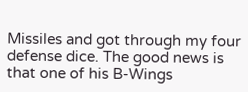Missiles and got through my four defense dice. The good news is that one of his B-Wings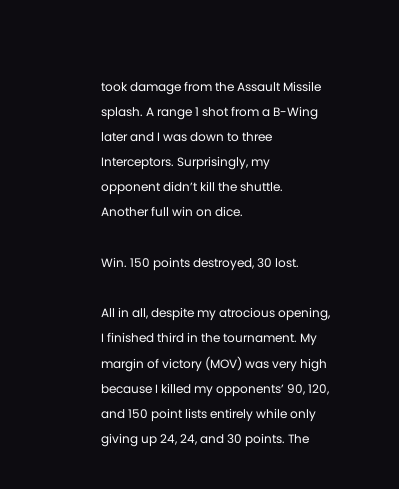took damage from the Assault Missile splash. A range 1 shot from a B-Wing later and I was down to three Interceptors. Surprisingly, my opponent didn’t kill the shuttle. Another full win on dice.

Win. 150 points destroyed, 30 lost.

All in all, despite my atrocious opening, I finished third in the tournament. My margin of victory (MOV) was very high because I killed my opponents’ 90, 120, and 150 point lists entirely while only giving up 24, 24, and 30 points. The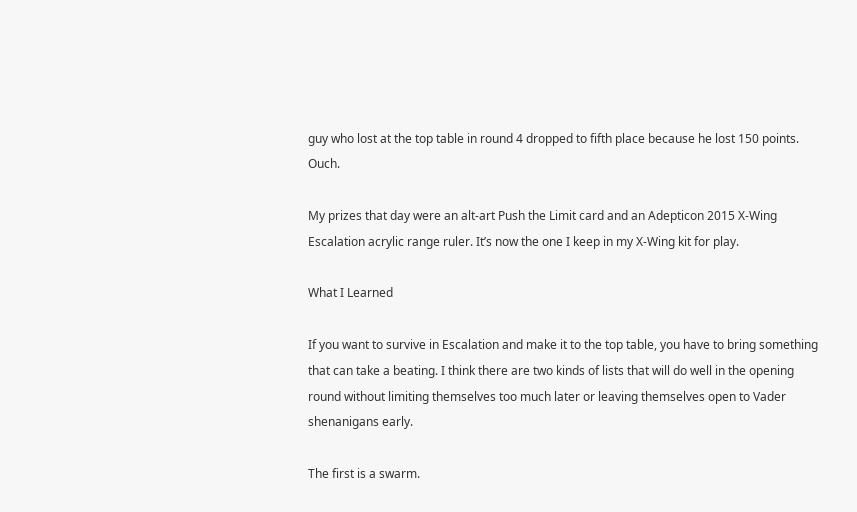guy who lost at the top table in round 4 dropped to fifth place because he lost 150 points. Ouch.

My prizes that day were an alt-art Push the Limit card and an Adepticon 2015 X-Wing Escalation acrylic range ruler. It’s now the one I keep in my X-Wing kit for play.

What I Learned

If you want to survive in Escalation and make it to the top table, you have to bring something that can take a beating. I think there are two kinds of lists that will do well in the opening round without limiting themselves too much later or leaving themselves open to Vader shenanigans early.

The first is a swarm.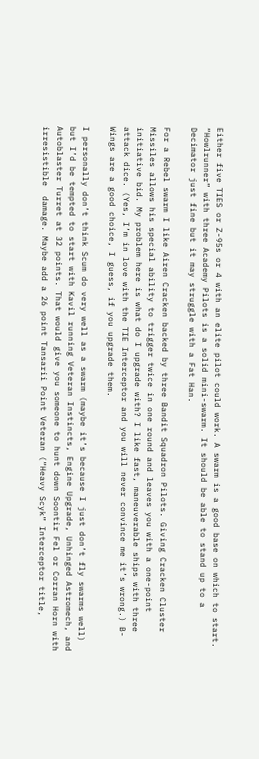Either five TIES or Z-95s or 4 with an elite pilot could work. A swarm is a good base on which to start. “Howlrunner” with three Academy Pilots is a solid mini-swarm. It should be able to stand up to a Decimator just fine but it may struggle with a Fat Han.

For a Rebel swarm I like Airen Cracken backed by three Bandit Squadron Pilots. Giving Cracken Cluster Missiles allows his special ability to trigger twice in one round and leaves you with a one-point initiative bid. My problem here is what do I upgrade with? I like fast, maneuverable ships with three attack dice. (Yes, I’m in love with the TIE Interceptor and you will never convince me it’s wrong.) B-Wings are a good choice, I guess, if you upgrade them.

I personally don’t think Scum do very well as a swarm (maybe it’s because I just don’t fly swarms well) but I’d be tempted to start with Kavil running Veteran Instincts, Engine Upgrade, Unhinged Astromech, and Autoblaster Turret at 32 points. That would give you someone to hunt down Soontir Fel or Corran Horn with irresistible  damage. Maybe add a 26 point Tansarii Point Veteran (“Heavy Scyk” Interceptor title,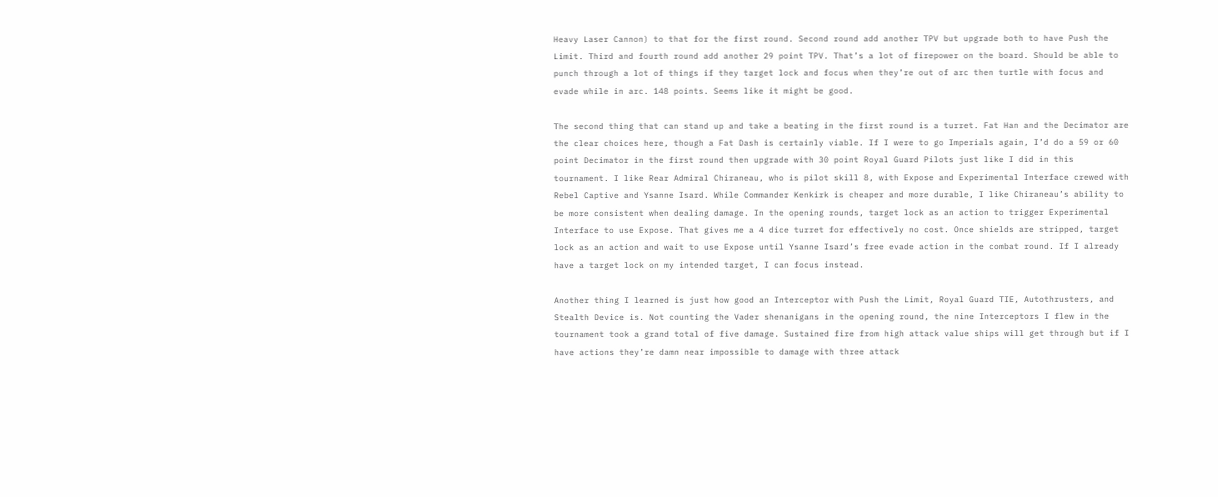Heavy Laser Cannon) to that for the first round. Second round add another TPV but upgrade both to have Push the Limit. Third and fourth round add another 29 point TPV. That’s a lot of firepower on the board. Should be able to punch through a lot of things if they target lock and focus when they’re out of arc then turtle with focus and evade while in arc. 148 points. Seems like it might be good.

The second thing that can stand up and take a beating in the first round is a turret. Fat Han and the Decimator are the clear choices here, though a Fat Dash is certainly viable. If I were to go Imperials again, I’d do a 59 or 60 point Decimator in the first round then upgrade with 30 point Royal Guard Pilots just like I did in this tournament. I like Rear Admiral Chiraneau, who is pilot skill 8, with Expose and Experimental Interface crewed with Rebel Captive and Ysanne Isard. While Commander Kenkirk is cheaper and more durable, I like Chiraneau’s ability to be more consistent when dealing damage. In the opening rounds, target lock as an action to trigger Experimental Interface to use Expose. That gives me a 4 dice turret for effectively no cost. Once shields are stripped, target lock as an action and wait to use Expose until Ysanne Isard’s free evade action in the combat round. If I already have a target lock on my intended target, I can focus instead.

Another thing I learned is just how good an Interceptor with Push the Limit, Royal Guard TIE, Autothrusters, and Stealth Device is. Not counting the Vader shenanigans in the opening round, the nine Interceptors I flew in the tournament took a grand total of five damage. Sustained fire from high attack value ships will get through but if I have actions they’re damn near impossible to damage with three attack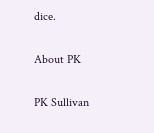dice.

About PK

PK Sullivan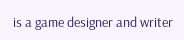is a game designer and writer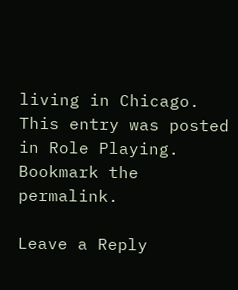living in Chicago.
This entry was posted in Role Playing. Bookmark the permalink.

Leave a Reply